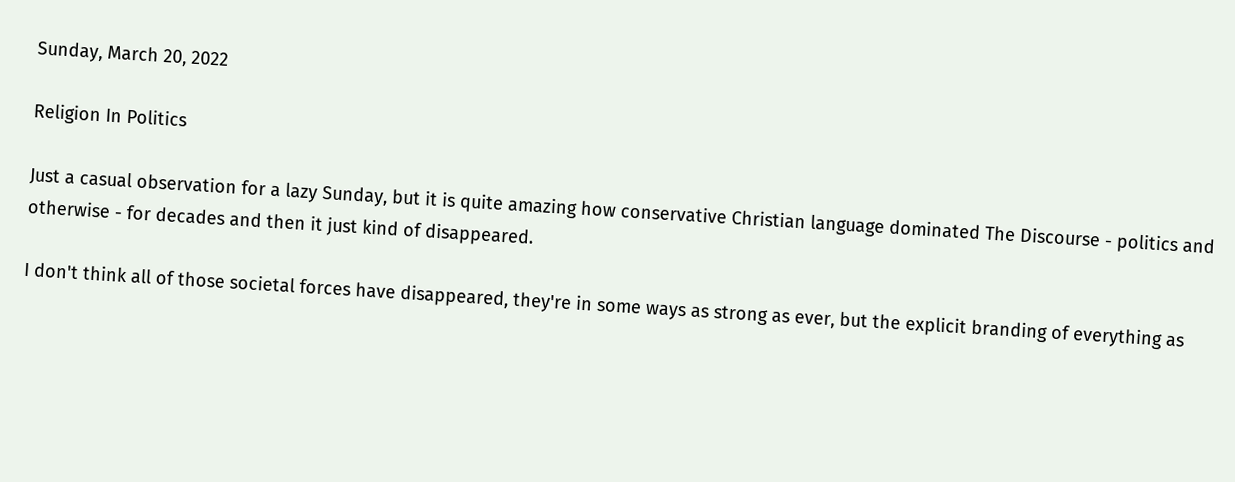Sunday, March 20, 2022

Religion In Politics

Just a casual observation for a lazy Sunday, but it is quite amazing how conservative Christian language dominated The Discourse - politics and otherwise - for decades and then it just kind of disappeared.

I don't think all of those societal forces have disappeared, they're in some ways as strong as ever, but the explicit branding of everything as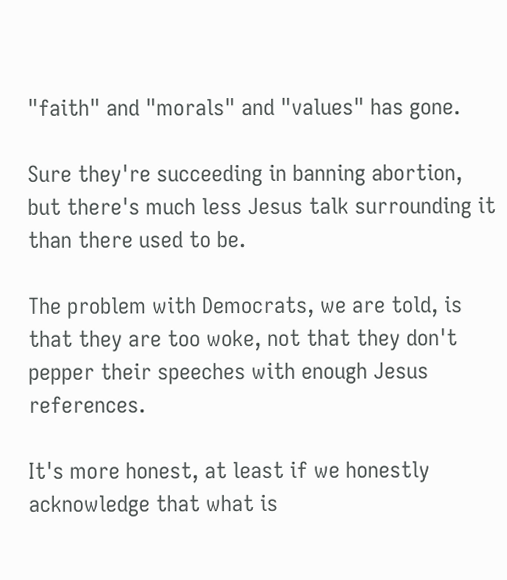"faith" and "morals" and "values" has gone.

Sure they're succeeding in banning abortion, but there's much less Jesus talk surrounding it than there used to be.

The problem with Democrats, we are told, is that they are too woke, not that they don't pepper their speeches with enough Jesus references.

It's more honest, at least if we honestly acknowledge that what is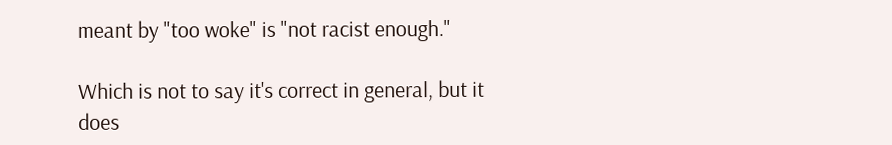meant by "too woke" is "not racist enough."

Which is not to say it's correct in general, but it does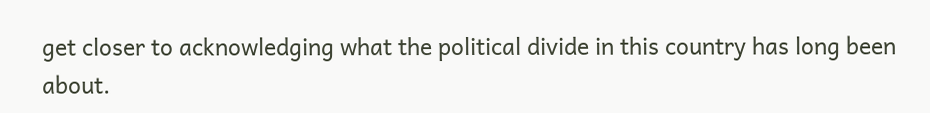get closer to acknowledging what the political divide in this country has long been about.